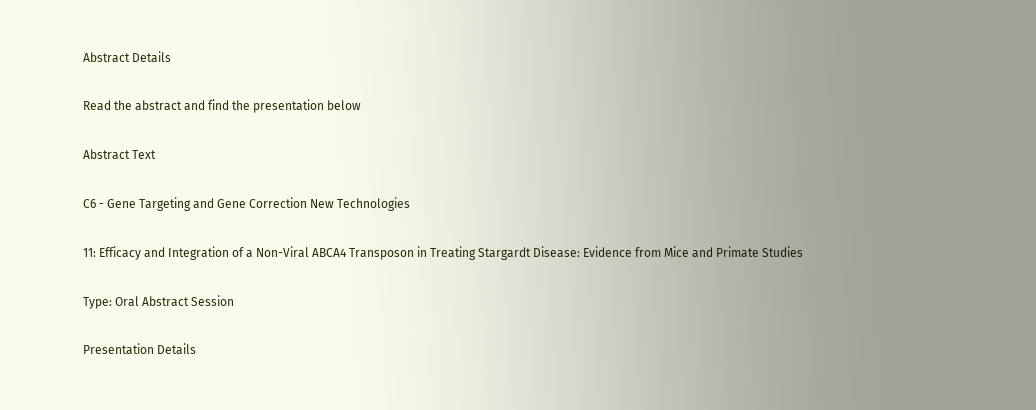Abstract Details

Read the abstract and find the presentation below

Abstract Text

C6 - Gene Targeting and Gene Correction New Technologies

11: Efficacy and Integration of a Non-Viral ABCA4 Transposon in Treating Stargardt Disease: Evidence from Mice and Primate Studies

Type: Oral Abstract Session

Presentation Details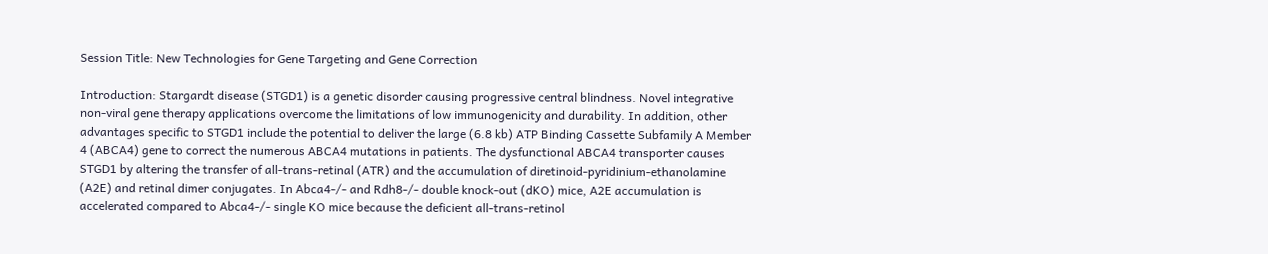Session Title: New Technologies for Gene Targeting and Gene Correction

Introduction: Stargardt disease (STGD1) is a genetic disorder causing progressive central blindness. Novel integrative non-viral gene therapy applications overcome the limitations of low immunogenicity and durability. In addition, other advantages specific to STGD1 include the potential to deliver the large (6.8 kb) ATP Binding Cassette Subfamily A Member 4 (ABCA4) gene to correct the numerous ABCA4 mutations in patients. The dysfunctional ABCA4 transporter causes STGD1 by altering the transfer of all-trans-retinal (ATR) and the accumulation of diretinoid-pyridinium-ethanolamine (A2E) and retinal dimer conjugates. In Abca4-/- and Rdh8-/- double knock-out (dKO) mice, A2E accumulation is accelerated compared to Abca4-/- single KO mice because the deficient all-trans-retinol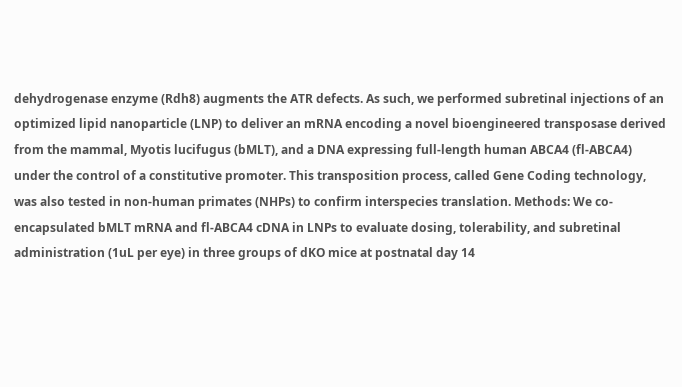dehydrogenase enzyme (Rdh8) augments the ATR defects. As such, we performed subretinal injections of an optimized lipid nanoparticle (LNP) to deliver an mRNA encoding a novel bioengineered transposase derived from the mammal, Myotis lucifugus (bMLT), and a DNA expressing full-length human ABCA4 (fl-ABCA4) under the control of a constitutive promoter. This transposition process, called Gene Coding technology, was also tested in non-human primates (NHPs) to confirm interspecies translation. Methods: We co-encapsulated bMLT mRNA and fl-ABCA4 cDNA in LNPs to evaluate dosing, tolerability, and subretinal administration (1uL per eye) in three groups of dKO mice at postnatal day 14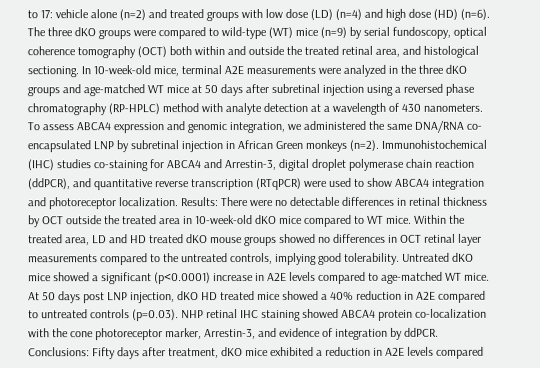to 17: vehicle alone (n=2) and treated groups with low dose (LD) (n=4) and high dose (HD) (n=6). The three dKO groups were compared to wild-type (WT) mice (n=9) by serial fundoscopy, optical coherence tomography (OCT) both within and outside the treated retinal area, and histological sectioning. In 10-week-old mice, terminal A2E measurements were analyzed in the three dKO groups and age-matched WT mice at 50 days after subretinal injection using a reversed phase chromatography (RP-HPLC) method with analyte detection at a wavelength of 430 nanometers. To assess ABCA4 expression and genomic integration, we administered the same DNA/RNA co-encapsulated LNP by subretinal injection in African Green monkeys (n=2). Immunohistochemical (IHC) studies co-staining for ABCA4 and Arrestin-3, digital droplet polymerase chain reaction (ddPCR), and quantitative reverse transcription (RTqPCR) were used to show ABCA4 integration and photoreceptor localization. Results: There were no detectable differences in retinal thickness by OCT outside the treated area in 10-week-old dKO mice compared to WT mice. Within the treated area, LD and HD treated dKO mouse groups showed no differences in OCT retinal layer measurements compared to the untreated controls, implying good tolerability. Untreated dKO mice showed a significant (p<0.0001) increase in A2E levels compared to age-matched WT mice. At 50 days post LNP injection, dKO HD treated mice showed a 40% reduction in A2E compared to untreated controls (p=0.03). NHP retinal IHC staining showed ABCA4 protein co-localization with the cone photoreceptor marker, Arrestin-3, and evidence of integration by ddPCR. Conclusions: Fifty days after treatment, dKO mice exhibited a reduction in A2E levels compared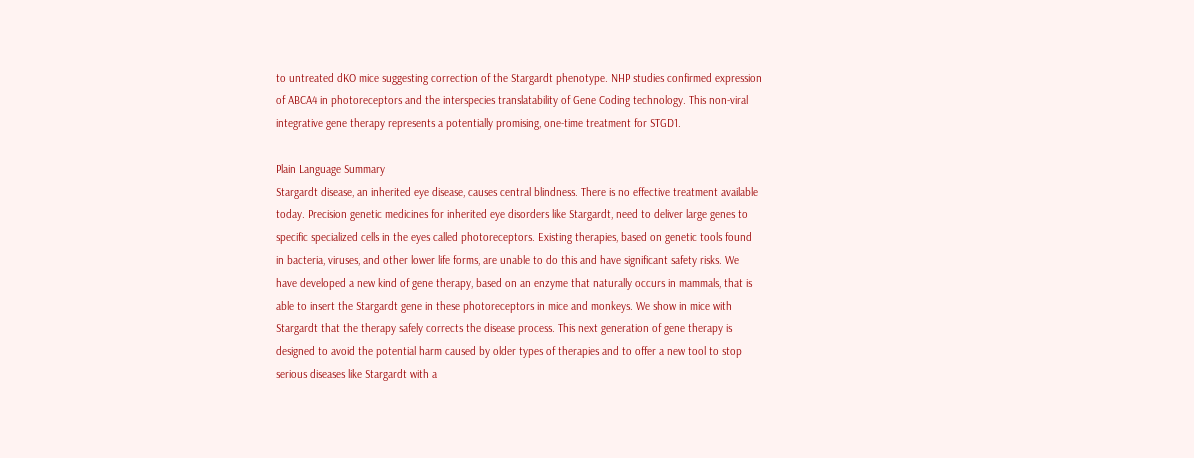to untreated dKO mice suggesting correction of the Stargardt phenotype. NHP studies confirmed expression of ABCA4 in photoreceptors and the interspecies translatability of Gene Coding technology. This non-viral integrative gene therapy represents a potentially promising, one-time treatment for STGD1.

Plain Language Summary
Stargardt disease, an inherited eye disease, causes central blindness. There is no effective treatment available today. Precision genetic medicines for inherited eye disorders like Stargardt, need to deliver large genes to specific specialized cells in the eyes called photoreceptors. Existing therapies, based on genetic tools found in bacteria, viruses, and other lower life forms, are unable to do this and have significant safety risks. We have developed a new kind of gene therapy, based on an enzyme that naturally occurs in mammals, that is able to insert the Stargardt gene in these photoreceptors in mice and monkeys. We show in mice with Stargardt that the therapy safely corrects the disease process. This next generation of gene therapy is designed to avoid the potential harm caused by older types of therapies and to offer a new tool to stop serious diseases like Stargardt with a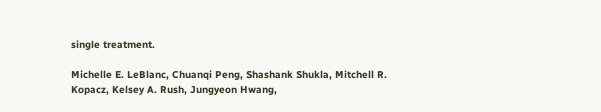single treatment.

Michelle E. LeBlanc, Chuanqi Peng, Shashank Shukla, Mitchell R. Kopacz, Kelsey A. Rush, Jungyeon Hwang,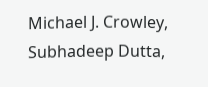Michael J. Crowley, Subhadeep Dutta,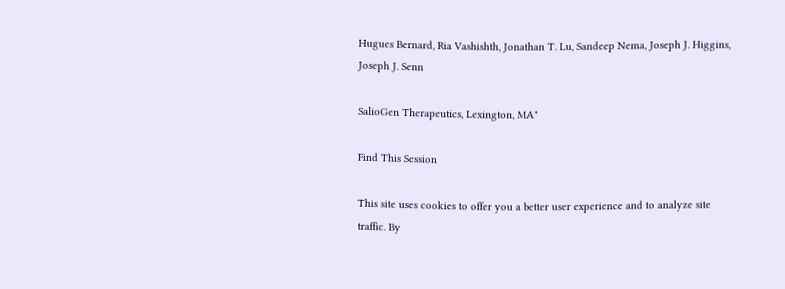Hugues Bernard, Ria Vashishth, Jonathan T. Lu, Sandeep Nema, Joseph J. Higgins, Joseph J. Senn

SalioGen Therapeutics, Lexington, MA"

Find This Session

This site uses cookies to offer you a better user experience and to analyze site traffic. By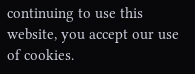continuing to use this website, you accept our use of cookies.